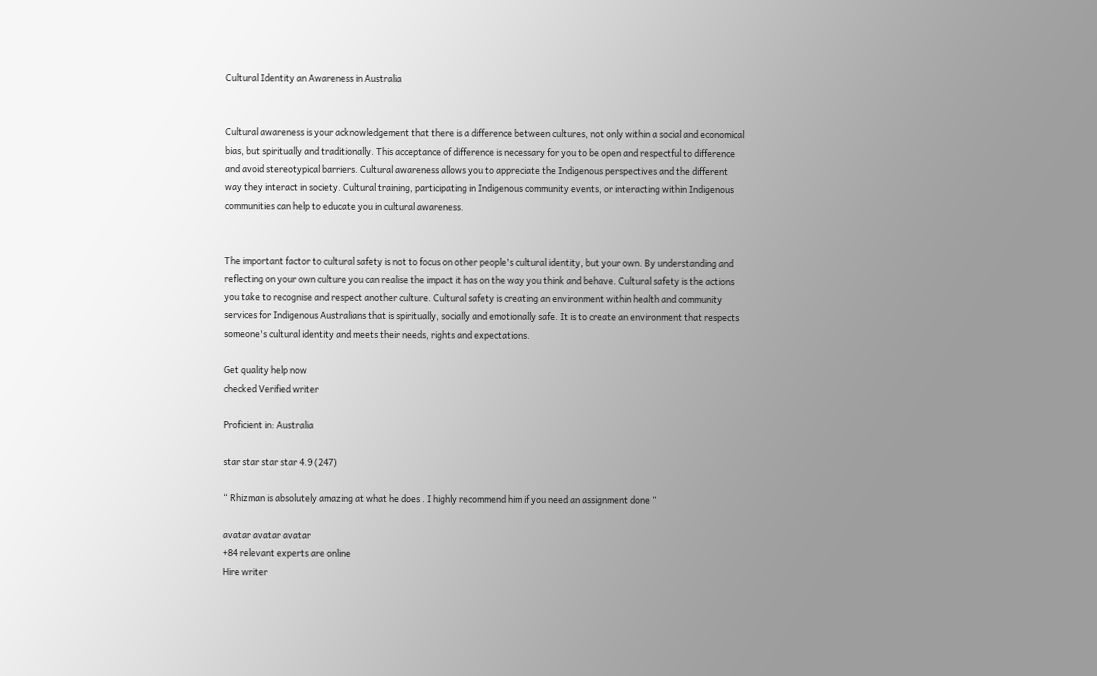Cultural Identity an Awareness in Australia


Cultural awareness is your acknowledgement that there is a difference between cultures, not only within a social and economical bias, but spiritually and traditionally. This acceptance of difference is necessary for you to be open and respectful to difference and avoid stereotypical barriers. Cultural awareness allows you to appreciate the Indigenous perspectives and the different way they interact in society. Cultural training, participating in Indigenous community events, or interacting within Indigenous communities can help to educate you in cultural awareness.


The important factor to cultural safety is not to focus on other people's cultural identity, but your own. By understanding and reflecting on your own culture you can realise the impact it has on the way you think and behave. Cultural safety is the actions you take to recognise and respect another culture. Cultural safety is creating an environment within health and community services for Indigenous Australians that is spiritually, socially and emotionally safe. It is to create an environment that respects someone's cultural identity and meets their needs, rights and expectations.

Get quality help now
checked Verified writer

Proficient in: Australia

star star star star 4.9 (247)

“ Rhizman is absolutely amazing at what he does . I highly recommend him if you need an assignment done ”

avatar avatar avatar
+84 relevant experts are online
Hire writer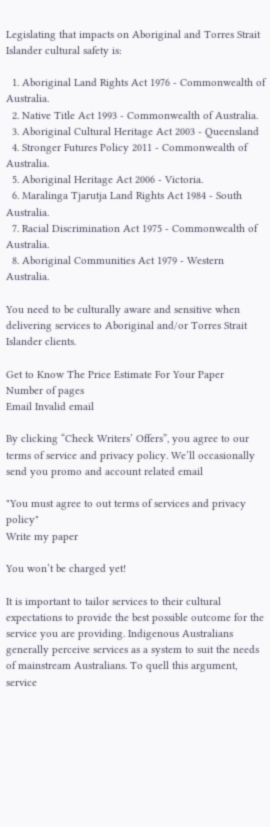Legislating that impacts on Aboriginal and Torres Strait Islander cultural safety is:

  1. Aboriginal Land Rights Act 1976 - Commonwealth of Australia.
  2. Native Title Act 1993 - Commonwealth of Australia.
  3. Aboriginal Cultural Heritage Act 2003 - Queensland
  4. Stronger Futures Policy 2011 - Commonwealth of Australia.
  5. Aboriginal Heritage Act 2006 - Victoria.
  6. Maralinga Tjarutja Land Rights Act 1984 - South Australia.
  7. Racial Discrimination Act 1975 - Commonwealth of Australia.
  8. Aboriginal Communities Act 1979 - Western Australia.

You need to be culturally aware and sensitive when delivering services to Aboriginal and/or Torres Strait Islander clients.

Get to Know The Price Estimate For Your Paper
Number of pages
Email Invalid email

By clicking “Check Writers’ Offers”, you agree to our terms of service and privacy policy. We’ll occasionally send you promo and account related email

"You must agree to out terms of services and privacy policy"
Write my paper

You won’t be charged yet!

It is important to tailor services to their cultural expectations to provide the best possible outcome for the service you are providing. Indigenous Australians generally perceive services as a system to suit the needs of mainstream Australians. To quell this argument, service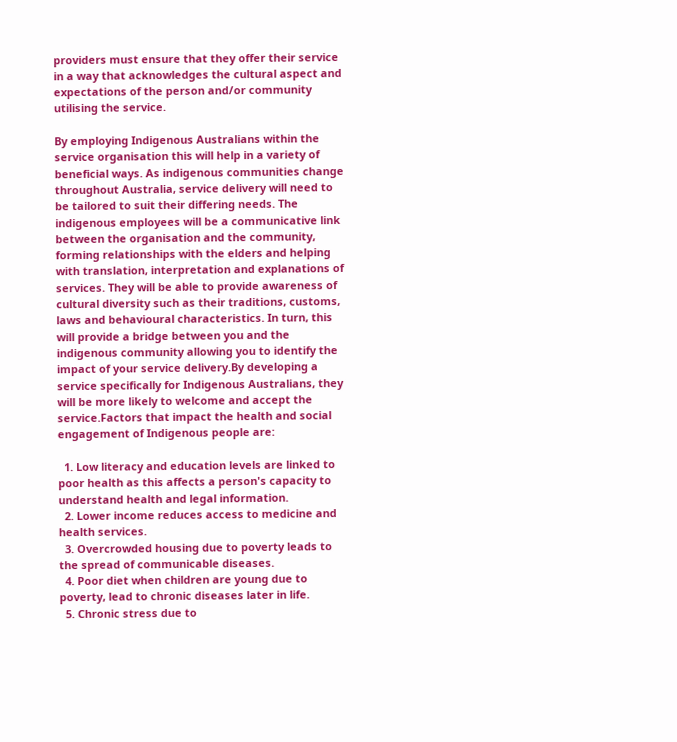providers must ensure that they offer their service in a way that acknowledges the cultural aspect and expectations of the person and/or community utilising the service.

By employing Indigenous Australians within the service organisation this will help in a variety of beneficial ways. As indigenous communities change throughout Australia, service delivery will need to be tailored to suit their differing needs. The indigenous employees will be a communicative link between the organisation and the community, forming relationships with the elders and helping with translation, interpretation and explanations of services. They will be able to provide awareness of cultural diversity such as their traditions, customs, laws and behavioural characteristics. In turn, this will provide a bridge between you and the indigenous community allowing you to identify the impact of your service delivery.By developing a service specifically for Indigenous Australians, they will be more likely to welcome and accept the service.Factors that impact the health and social engagement of Indigenous people are:

  1. Low literacy and education levels are linked to poor health as this affects a person's capacity to understand health and legal information.
  2. Lower income reduces access to medicine and health services.
  3. Overcrowded housing due to poverty leads to the spread of communicable diseases.
  4. Poor diet when children are young due to poverty, lead to chronic diseases later in life.
  5. Chronic stress due to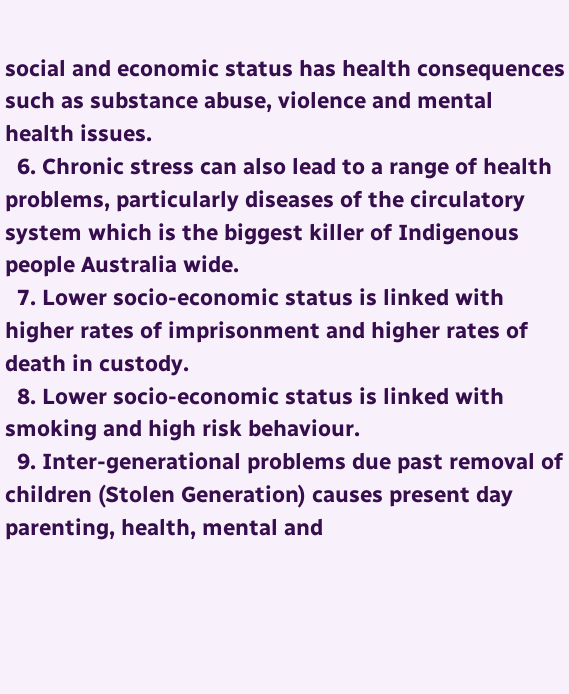social and economic status has health consequences such as substance abuse, violence and mental health issues.
  6. Chronic stress can also lead to a range of health problems, particularly diseases of the circulatory system which is the biggest killer of Indigenous people Australia wide.
  7. Lower socio-economic status is linked with higher rates of imprisonment and higher rates of death in custody.
  8. Lower socio-economic status is linked with smoking and high risk behaviour.
  9. Inter-generational problems due past removal of children (Stolen Generation) causes present day parenting, health, mental and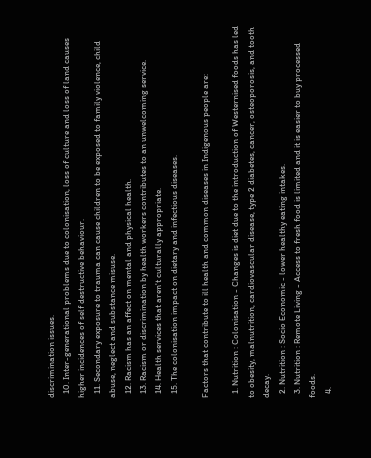discrimination issues.
  10. Inter-generational problems due to colonisation, loss of culture and loss of land causes higher incidences of self destructive behaviour.
  11. Secondary exposure to trauma can cause children to be exposed to family violence, child abuse, neglect and substance misuse.
  12. Racism has an affect on mental and physical health.
  13. Racism or discrimination by health workers contributes to an unwelcoming service.
  14. Health services that aren't culturally appropriate.
  15. The colonisation impact on dietary and infectious diseases.

Factors that contribute to ill health and common diseases in Indigenous people are:

  1. Nutrition : Colonisation - Changes is diet due to the introduction of Westernised foods has led to obesity, malnutrition, cardiovascular disease, type 2 diabetes, cancer, osteoporosis, and tooth decay.
  2. Nutrition : Socio Economic - lower healthy eating intakes.
  3. Nutrition : Remote Living - Access to fresh food is limited and it is easier to buy processed foods.
  4.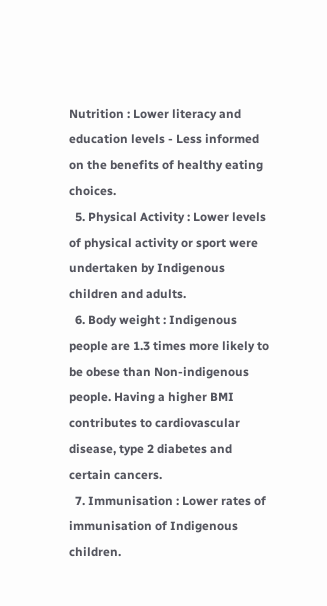Nutrition : Lower literacy and education levels - Less informed on the benefits of healthy eating choices.
  5. Physical Activity : Lower levels of physical activity or sport were undertaken by Indigenous children and adults.
  6. Body weight : Indigenous people are 1.3 times more likely to be obese than Non-indigenous people. Having a higher BMI contributes to cardiovascular disease, type 2 diabetes and certain cancers.
  7. Immunisation : Lower rates of immunisation of Indigenous children.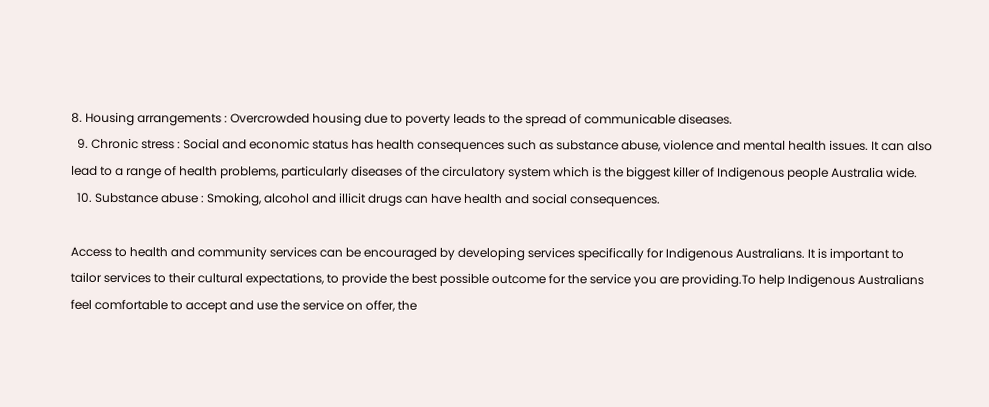8. Housing arrangements : Overcrowded housing due to poverty leads to the spread of communicable diseases.
  9. Chronic stress : Social and economic status has health consequences such as substance abuse, violence and mental health issues. It can also lead to a range of health problems, particularly diseases of the circulatory system which is the biggest killer of Indigenous people Australia wide.
  10. Substance abuse : Smoking, alcohol and illicit drugs can have health and social consequences.

Access to health and community services can be encouraged by developing services specifically for Indigenous Australians. It is important to tailor services to their cultural expectations, to provide the best possible outcome for the service you are providing.To help Indigenous Australians feel comfortable to accept and use the service on offer, the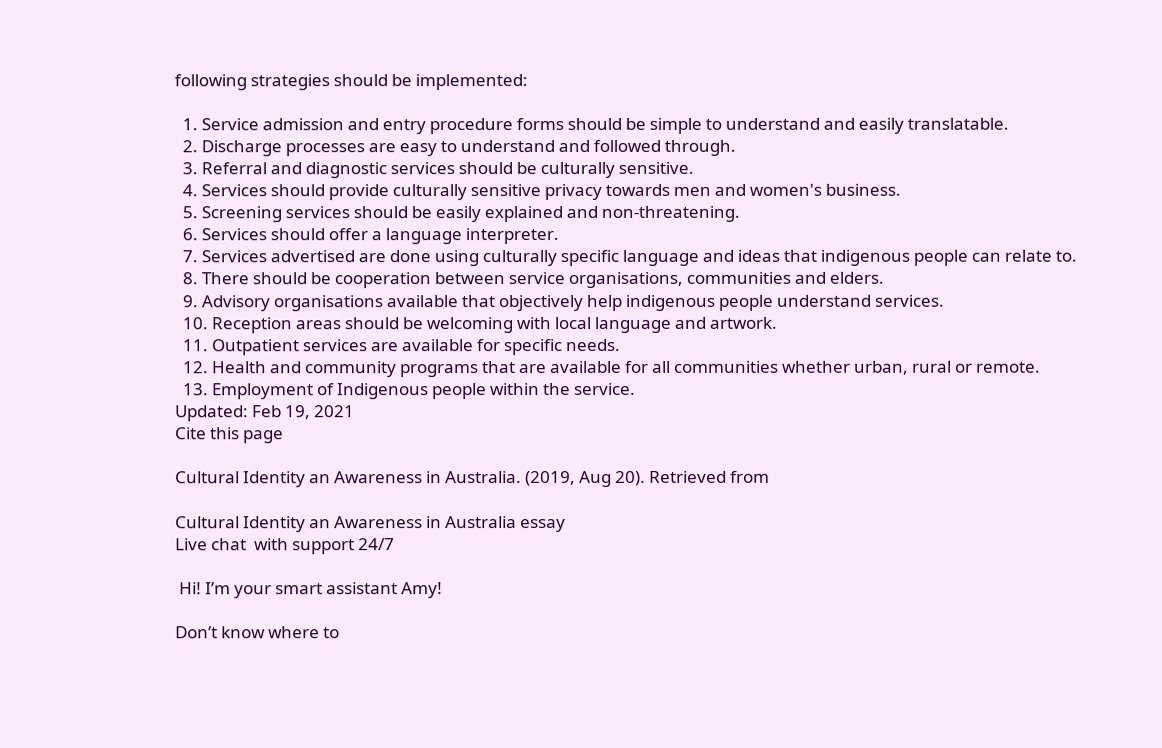following strategies should be implemented:

  1. Service admission and entry procedure forms should be simple to understand and easily translatable.
  2. Discharge processes are easy to understand and followed through.
  3. Referral and diagnostic services should be culturally sensitive.
  4. Services should provide culturally sensitive privacy towards men and women's business.
  5. Screening services should be easily explained and non-threatening.
  6. Services should offer a language interpreter.
  7. Services advertised are done using culturally specific language and ideas that indigenous people can relate to.
  8. There should be cooperation between service organisations, communities and elders.
  9. Advisory organisations available that objectively help indigenous people understand services.
  10. Reception areas should be welcoming with local language and artwork.
  11. Outpatient services are available for specific needs.
  12. Health and community programs that are available for all communities whether urban, rural or remote.
  13. Employment of Indigenous people within the service.
Updated: Feb 19, 2021
Cite this page

Cultural Identity an Awareness in Australia. (2019, Aug 20). Retrieved from

Cultural Identity an Awareness in Australia essay
Live chat  with support 24/7

 Hi! I’m your smart assistant Amy!

Don’t know where to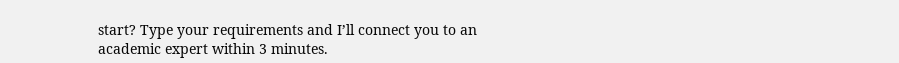start? Type your requirements and I’ll connect you to an academic expert within 3 minutes.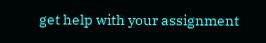get help with your assignment